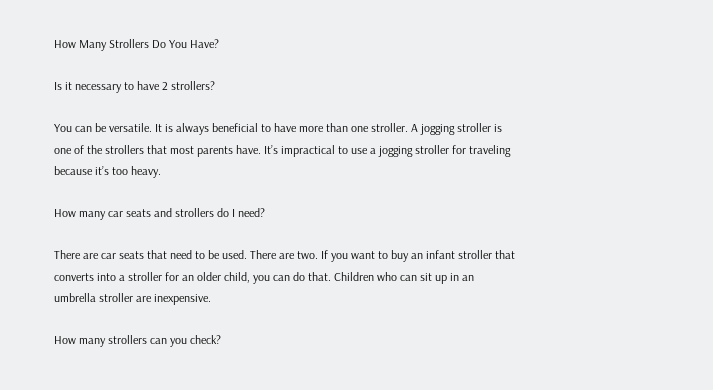How Many Strollers Do You Have?

Is it necessary to have 2 strollers?

You can be versatile. It is always beneficial to have more than one stroller. A jogging stroller is one of the strollers that most parents have. It’s impractical to use a jogging stroller for traveling because it’s too heavy.

How many car seats and strollers do I need?

There are car seats that need to be used. There are two. If you want to buy an infant stroller that converts into a stroller for an older child, you can do that. Children who can sit up in an umbrella stroller are inexpensive.

How many strollers can you check?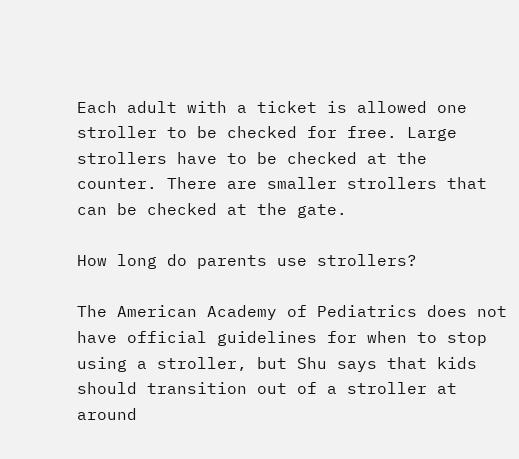Each adult with a ticket is allowed one stroller to be checked for free. Large strollers have to be checked at the counter. There are smaller strollers that can be checked at the gate.

How long do parents use strollers?

The American Academy of Pediatrics does not have official guidelines for when to stop using a stroller, but Shu says that kids should transition out of a stroller at around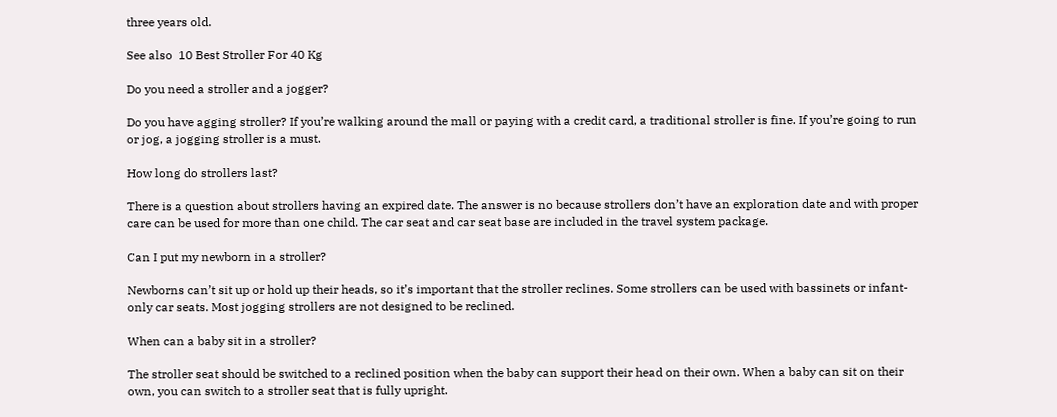three years old.

See also  10 Best Stroller For 40 Kg

Do you need a stroller and a jogger?

Do you have agging stroller? If you’re walking around the mall or paying with a credit card, a traditional stroller is fine. If you’re going to run or jog, a jogging stroller is a must.

How long do strollers last?

There is a question about strollers having an expired date. The answer is no because strollers don’t have an exploration date and with proper care can be used for more than one child. The car seat and car seat base are included in the travel system package.

Can I put my newborn in a stroller?

Newborns can’t sit up or hold up their heads, so it’s important that the stroller reclines. Some strollers can be used with bassinets or infant-only car seats. Most jogging strollers are not designed to be reclined.

When can a baby sit in a stroller?

The stroller seat should be switched to a reclined position when the baby can support their head on their own. When a baby can sit on their own, you can switch to a stroller seat that is fully upright.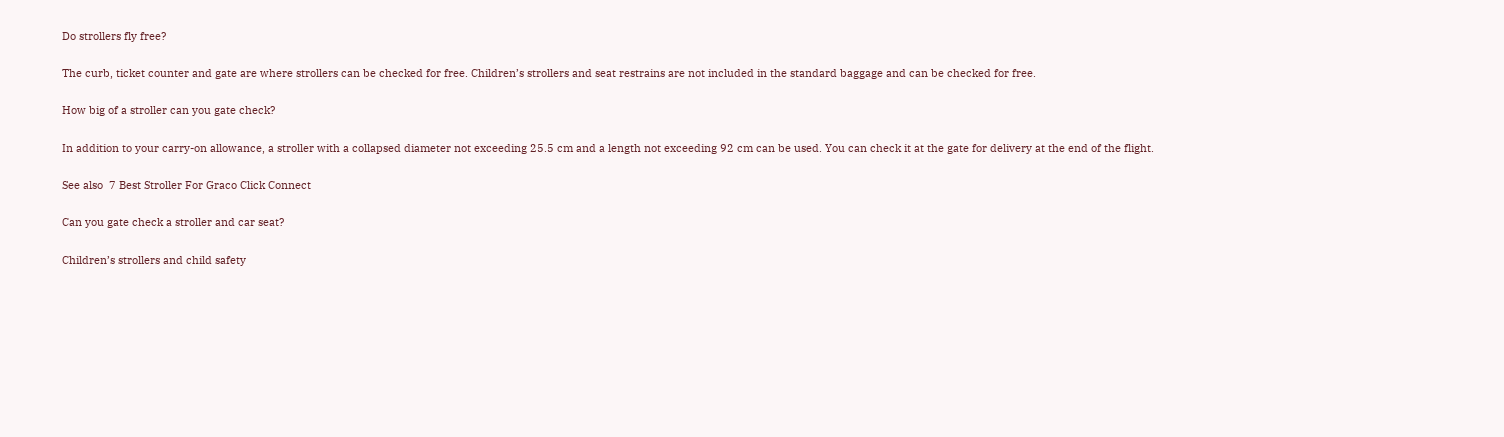Do strollers fly free?

The curb, ticket counter and gate are where strollers can be checked for free. Children’s strollers and seat restrains are not included in the standard baggage and can be checked for free.

How big of a stroller can you gate check?

In addition to your carry-on allowance, a stroller with a collapsed diameter not exceeding 25.5 cm and a length not exceeding 92 cm can be used. You can check it at the gate for delivery at the end of the flight.

See also  7 Best Stroller For Graco Click Connect

Can you gate check a stroller and car seat?

Children’s strollers and child safety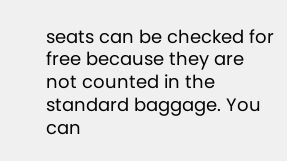seats can be checked for free because they are not counted in the standard baggage. You can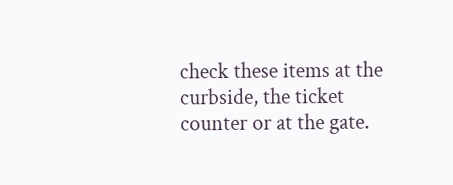check these items at the curbside, the ticket counter or at the gate.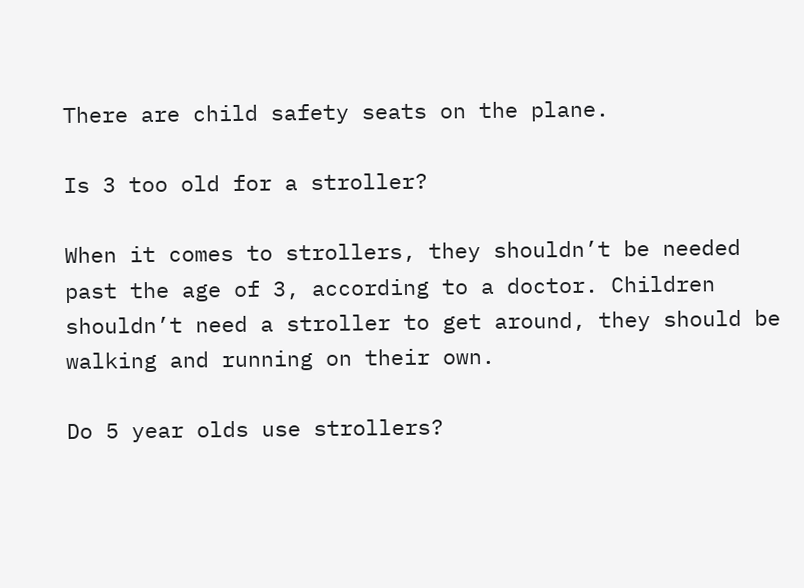There are child safety seats on the plane.

Is 3 too old for a stroller?

When it comes to strollers, they shouldn’t be needed past the age of 3, according to a doctor. Children shouldn’t need a stroller to get around, they should be walking and running on their own.

Do 5 year olds use strollers?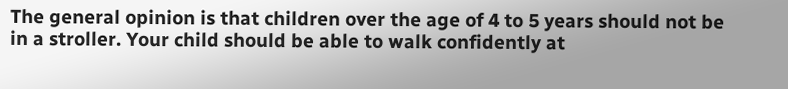The general opinion is that children over the age of 4 to 5 years should not be in a stroller. Your child should be able to walk confidently at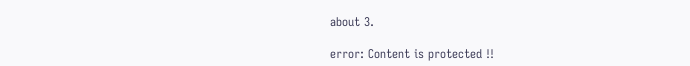about 3.

error: Content is protected !!